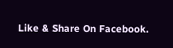Like & Share On Facebook.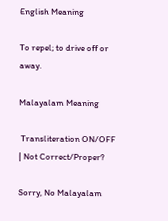English Meaning

To repel; to drive off or away.

Malayalam Meaning

 Transliteration ON/OFF | Not Correct/Proper?

Sorry, No Malayalam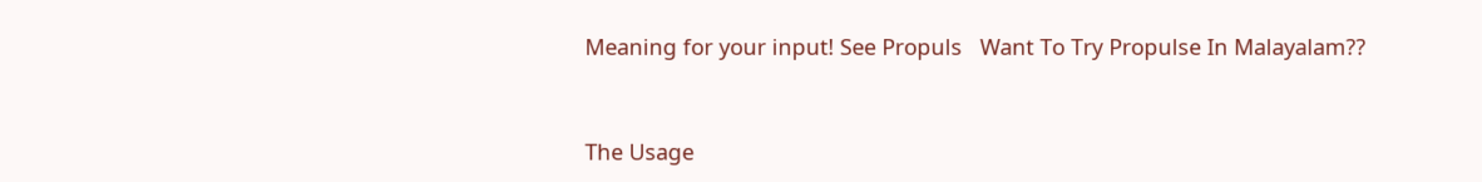Meaning for your input! See Propuls   Want To Try Propulse In Malayalam??


The Usage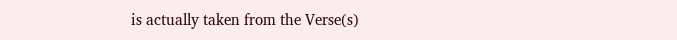is actually taken from the Verse(s)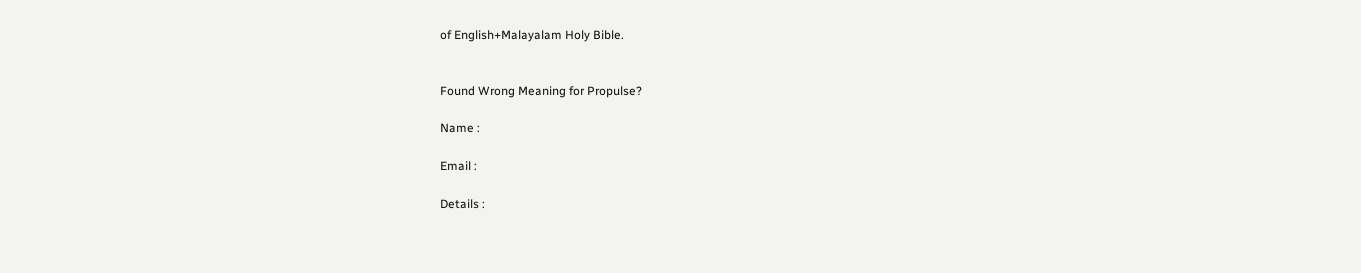of English+Malayalam Holy Bible.


Found Wrong Meaning for Propulse?

Name :

Email :

Details :